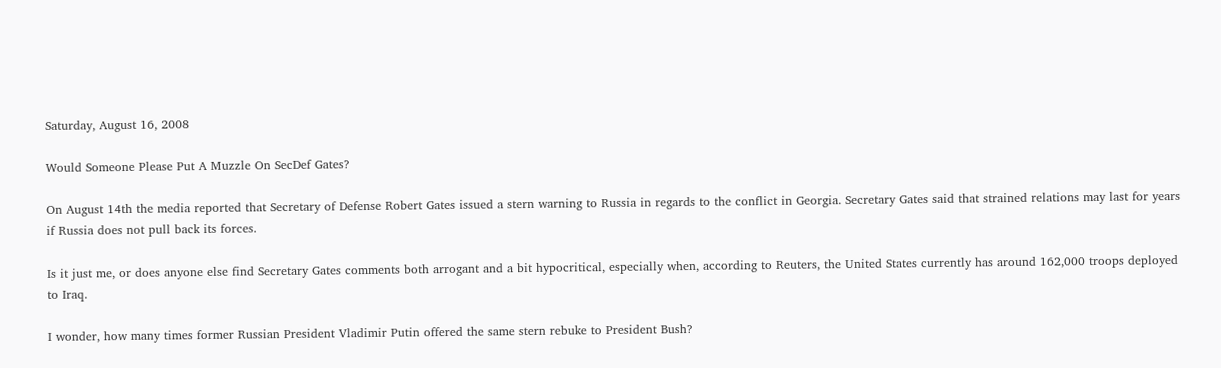Saturday, August 16, 2008

Would Someone Please Put A Muzzle On SecDef Gates?

On August 14th the media reported that Secretary of Defense Robert Gates issued a stern warning to Russia in regards to the conflict in Georgia. Secretary Gates said that strained relations may last for years if Russia does not pull back its forces.

Is it just me, or does anyone else find Secretary Gates comments both arrogant and a bit hypocritical, especially when, according to Reuters, the United States currently has around 162,000 troops deployed to Iraq.

I wonder, how many times former Russian President Vladimir Putin offered the same stern rebuke to President Bush?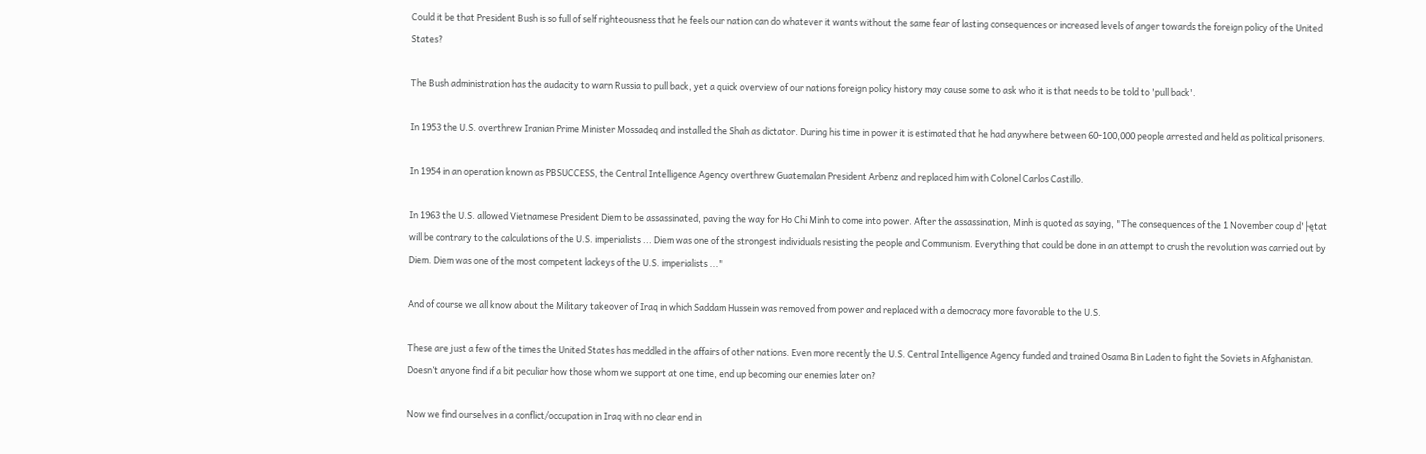Could it be that President Bush is so full of self righteousness that he feels our nation can do whatever it wants without the same fear of lasting consequences or increased levels of anger towards the foreign policy of the United States?

The Bush administration has the audacity to warn Russia to pull back, yet a quick overview of our nations foreign policy history may cause some to ask who it is that needs to be told to 'pull back'.

In 1953 the U.S. overthrew Iranian Prime Minister Mossadeq and installed the Shah as dictator. During his time in power it is estimated that he had anywhere between 60-100,000 people arrested and held as political prisoners.

In 1954 in an operation known as PBSUCCESS, the Central Intelligence Agency overthrew Guatemalan President Arbenz and replaced him with Colonel Carlos Castillo.

In 1963 the U.S. allowed Vietnamese President Diem to be assassinated, paving the way for Ho Chi Minh to come into power. After the assassination, Minh is quoted as saying, "The consequences of the 1 November coup d'├ętat will be contrary to the calculations of the U.S. imperialists ... Diem was one of the strongest individuals resisting the people and Communism. Everything that could be done in an attempt to crush the revolution was carried out by Diem. Diem was one of the most competent lackeys of the U.S. imperialists ..."

And of course we all know about the Military takeover of Iraq in which Saddam Hussein was removed from power and replaced with a democracy more favorable to the U.S.

These are just a few of the times the United States has meddled in the affairs of other nations. Even more recently the U.S. Central Intelligence Agency funded and trained Osama Bin Laden to fight the Soviets in Afghanistan. Doesn’t anyone find if a bit peculiar how those whom we support at one time, end up becoming our enemies later on?

Now we find ourselves in a conflict/occupation in Iraq with no clear end in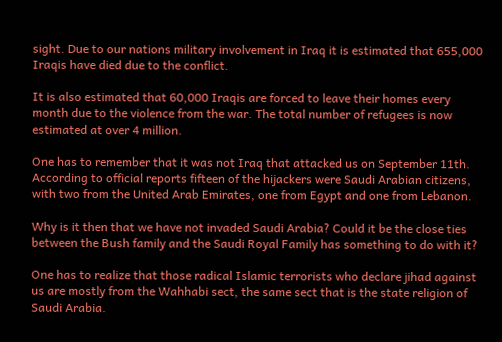sight. Due to our nations military involvement in Iraq it is estimated that 655,000 Iraqis have died due to the conflict.

It is also estimated that 60,000 Iraqis are forced to leave their homes every month due to the violence from the war. The total number of refugees is now estimated at over 4 million.

One has to remember that it was not Iraq that attacked us on September 11th. According to official reports fifteen of the hijackers were Saudi Arabian citizens, with two from the United Arab Emirates, one from Egypt and one from Lebanon.

Why is it then that we have not invaded Saudi Arabia? Could it be the close ties between the Bush family and the Saudi Royal Family has something to do with it?

One has to realize that those radical Islamic terrorists who declare jihad against us are mostly from the Wahhabi sect, the same sect that is the state religion of Saudi Arabia.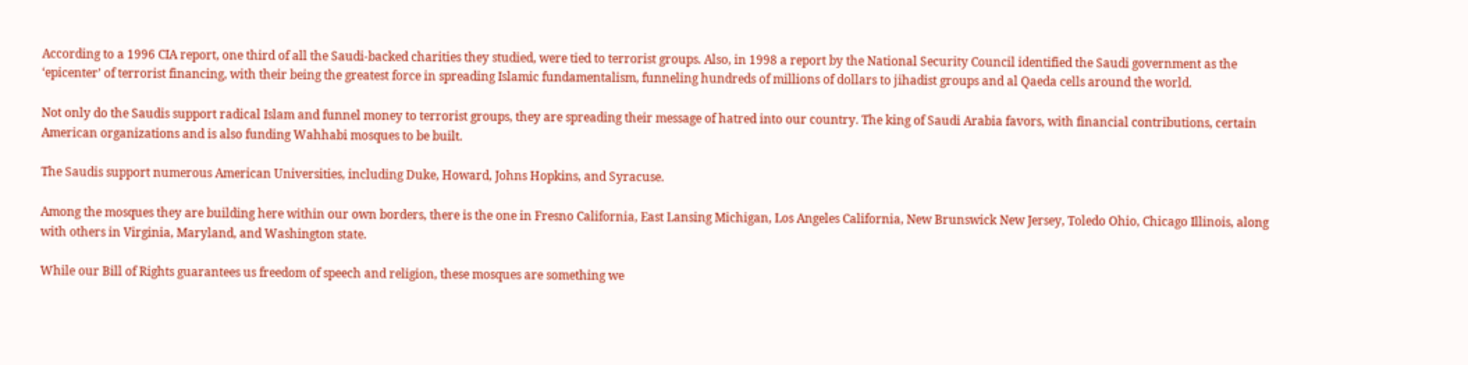According to a 1996 CIA report, one third of all the Saudi-backed charities they studied, were tied to terrorist groups. Also, in 1998 a report by the National Security Council identified the Saudi government as the ‘epicenter’ of terrorist financing, with their being the greatest force in spreading Islamic fundamentalism, funneling hundreds of millions of dollars to jihadist groups and al Qaeda cells around the world.

Not only do the Saudis support radical Islam and funnel money to terrorist groups, they are spreading their message of hatred into our country. The king of Saudi Arabia favors, with financial contributions, certain American organizations and is also funding Wahhabi mosques to be built.

The Saudis support numerous American Universities, including Duke, Howard, Johns Hopkins, and Syracuse.

Among the mosques they are building here within our own borders, there is the one in Fresno California, East Lansing Michigan, Los Angeles California, New Brunswick New Jersey, Toledo Ohio, Chicago Illinois, along with others in Virginia, Maryland, and Washington state.

While our Bill of Rights guarantees us freedom of speech and religion, these mosques are something we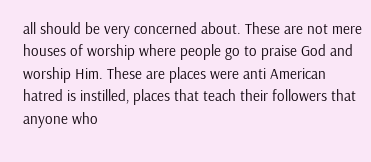all should be very concerned about. These are not mere houses of worship where people go to praise God and worship Him. These are places were anti American hatred is instilled, places that teach their followers that anyone who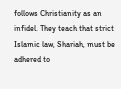follows Christianity as an infidel. They teach that strict Islamic law, Shariah, must be adhered to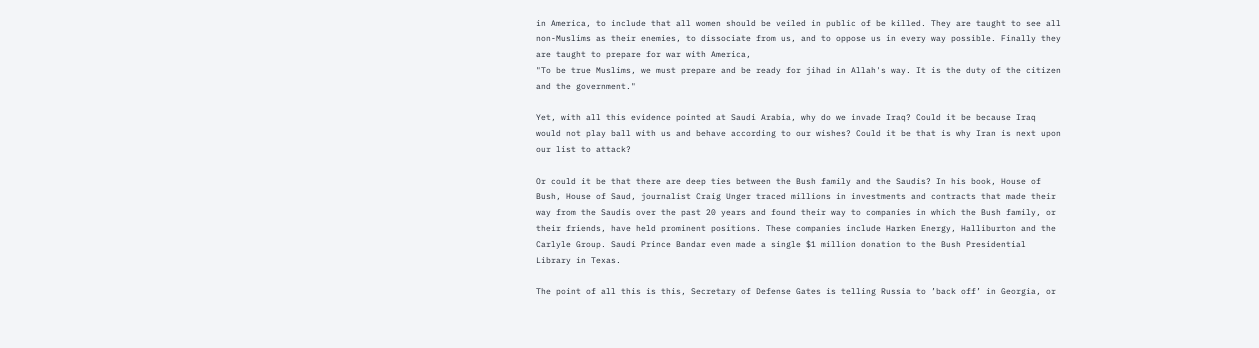in America, to include that all women should be veiled in public of be killed. They are taught to see all non-Muslims as their enemies, to dissociate from us, and to oppose us in every way possible. Finally they are taught to prepare for war with America,
"To be true Muslims, we must prepare and be ready for jihad in Allah's way. It is the duty of the citizen and the government."

Yet, with all this evidence pointed at Saudi Arabia, why do we invade Iraq? Could it be because Iraq would not play ball with us and behave according to our wishes? Could it be that is why Iran is next upon our list to attack?

Or could it be that there are deep ties between the Bush family and the Saudis? In his book, House of Bush, House of Saud, journalist Craig Unger traced millions in investments and contracts that made their way from the Saudis over the past 20 years and found their way to companies in which the Bush family, or their friends, have held prominent positions. These companies include Harken Energy, Halliburton and the Carlyle Group. Saudi Prince Bandar even made a single $1 million donation to the Bush Presidential Library in Texas.

The point of all this is this, Secretary of Defense Gates is telling Russia to ’back off’ in Georgia, or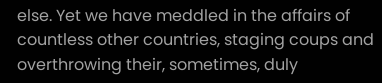else. Yet we have meddled in the affairs of countless other countries, staging coups and overthrowing their, sometimes, duly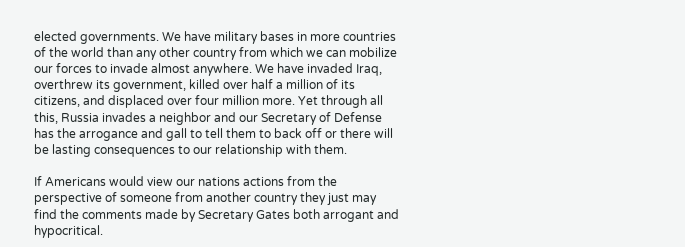elected governments. We have military bases in more countries of the world than any other country from which we can mobilize our forces to invade almost anywhere. We have invaded Iraq, overthrew its government, killed over half a million of its citizens, and displaced over four million more. Yet through all this, Russia invades a neighbor and our Secretary of Defense has the arrogance and gall to tell them to back off or there will be lasting consequences to our relationship with them.

If Americans would view our nations actions from the perspective of someone from another country they just may find the comments made by Secretary Gates both arrogant and hypocritical.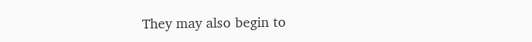They may also begin to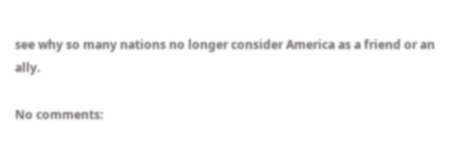see why so many nations no longer consider America as a friend or an ally.

No comments: